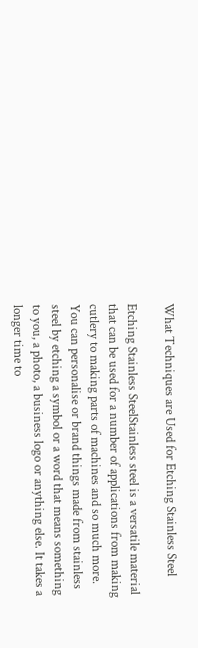What Techniques are Used for Etching Stainless Steel

Etching Stainless SteelStainless steel is a versatile material that can be used for a number of applications from making cutlery to making parts of machines and so much more. You can personalise or brand things made from stainless steel by etching a symbol or a word that means something to you, a photo, a business logo or anything else. It takes a longer time to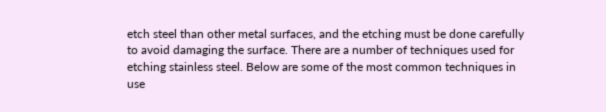etch steel than other metal surfaces, and the etching must be done carefully to avoid damaging the surface. There are a number of techniques used for etching stainless steel. Below are some of the most common techniques in use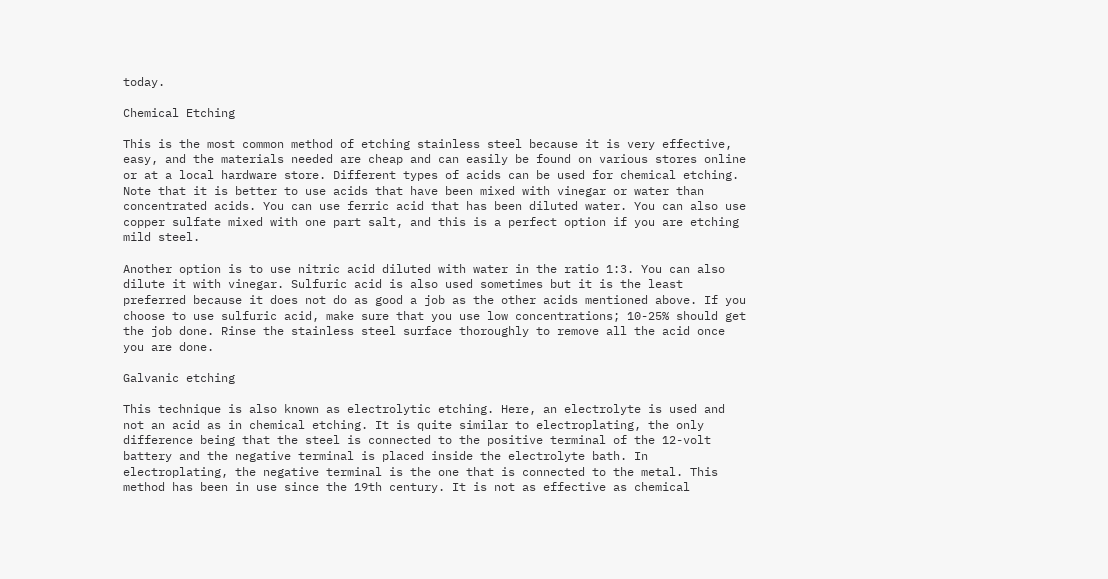today.

Chemical Etching

This is the most common method of etching stainless steel because it is very effective, easy, and the materials needed are cheap and can easily be found on various stores online or at a local hardware store. Different types of acids can be used for chemical etching. Note that it is better to use acids that have been mixed with vinegar or water than concentrated acids. You can use ferric acid that has been diluted water. You can also use copper sulfate mixed with one part salt, and this is a perfect option if you are etching mild steel.

Another option is to use nitric acid diluted with water in the ratio 1:3. You can also dilute it with vinegar. Sulfuric acid is also used sometimes but it is the least preferred because it does not do as good a job as the other acids mentioned above. If you choose to use sulfuric acid, make sure that you use low concentrations; 10-25% should get the job done. Rinse the stainless steel surface thoroughly to remove all the acid once you are done.

Galvanic etching

This technique is also known as electrolytic etching. Here, an electrolyte is used and not an acid as in chemical etching. It is quite similar to electroplating, the only difference being that the steel is connected to the positive terminal of the 12-volt battery and the negative terminal is placed inside the electrolyte bath. In electroplating, the negative terminal is the one that is connected to the metal. This method has been in use since the 19th century. It is not as effective as chemical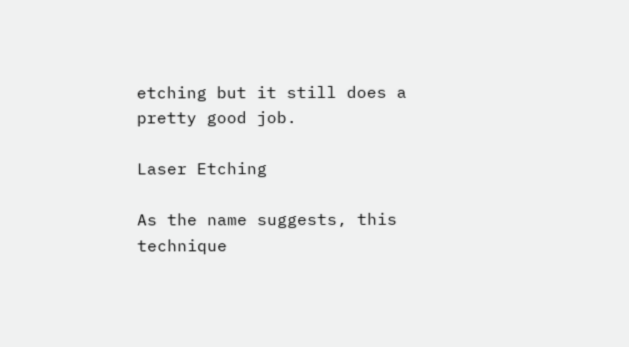etching but it still does a pretty good job.

Laser Etching

As the name suggests, this technique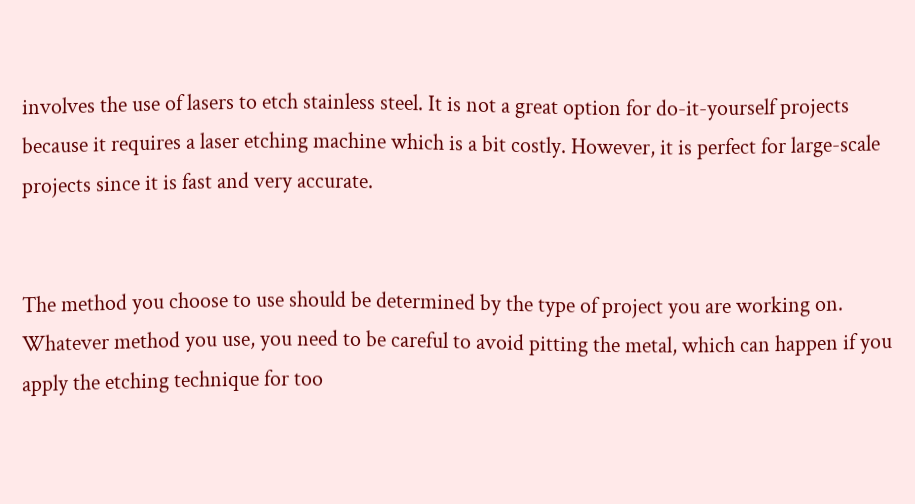involves the use of lasers to etch stainless steel. It is not a great option for do-it-yourself projects because it requires a laser etching machine which is a bit costly. However, it is perfect for large-scale projects since it is fast and very accurate.


The method you choose to use should be determined by the type of project you are working on. Whatever method you use, you need to be careful to avoid pitting the metal, which can happen if you apply the etching technique for too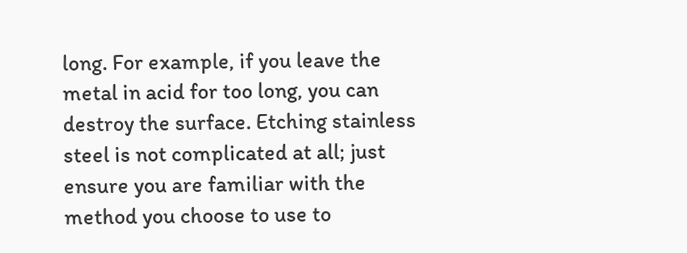long. For example, if you leave the metal in acid for too long, you can destroy the surface. Etching stainless steel is not complicated at all; just ensure you are familiar with the method you choose to use to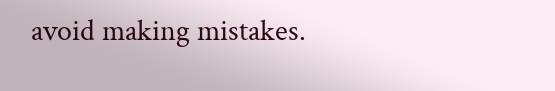avoid making mistakes.